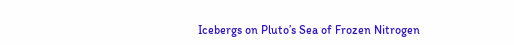Icebergs on Pluto’s Sea of Frozen Nitrogen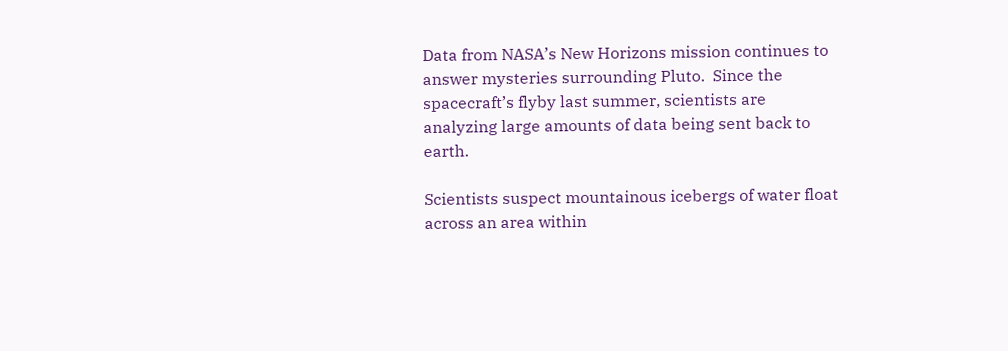Data from NASA’s New Horizons mission continues to answer mysteries surrounding Pluto.  Since the spacecraft’s flyby last summer, scientists are analyzing large amounts of data being sent back to earth.

Scientists suspect mountainous icebergs of water float across an area within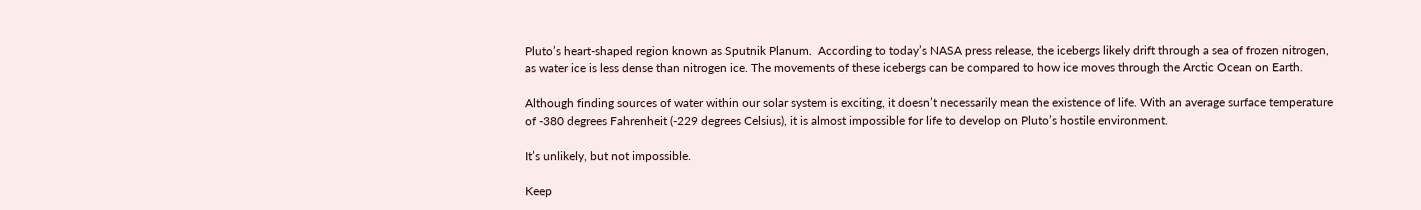Pluto’s heart-shaped region known as Sputnik Planum.  According to today’s NASA press release, the icebergs likely drift through a sea of frozen nitrogen, as water ice is less dense than nitrogen ice. The movements of these icebergs can be compared to how ice moves through the Arctic Ocean on Earth.

Although finding sources of water within our solar system is exciting, it doesn’t necessarily mean the existence of life. With an average surface temperature of -380 degrees Fahrenheit (-229 degrees Celsius), it is almost impossible for life to develop on Pluto’s hostile environment.

It’s unlikely, but not impossible.

Keep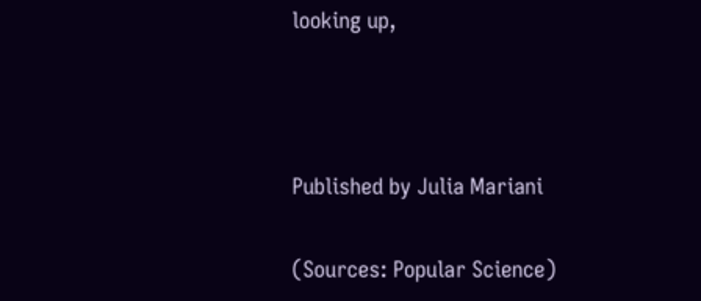looking up,



Published by Julia Mariani

(Sources: Popular Science)